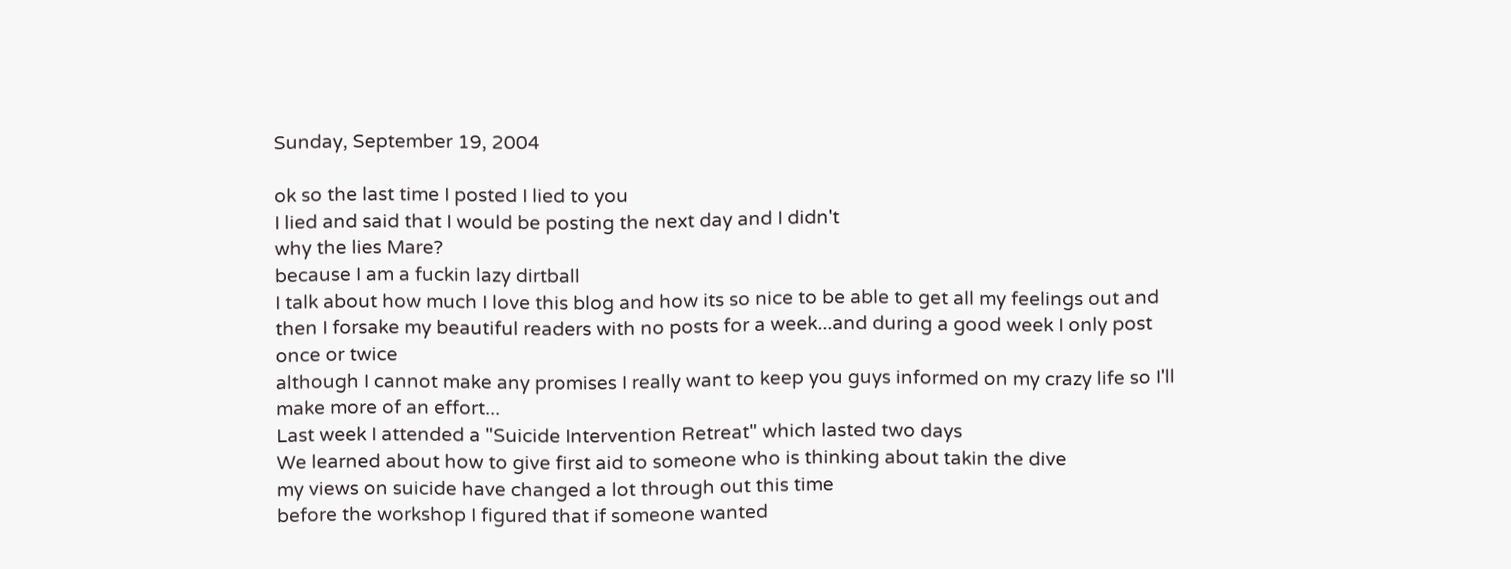Sunday, September 19, 2004

ok so the last time I posted I lied to you
I lied and said that I would be posting the next day and I didn't
why the lies Mare?
because I am a fuckin lazy dirtball
I talk about how much I love this blog and how its so nice to be able to get all my feelings out and then I forsake my beautiful readers with no posts for a week...and during a good week I only post once or twice
although I cannot make any promises I really want to keep you guys informed on my crazy life so I'll make more of an effort...
Last week I attended a "Suicide Intervention Retreat" which lasted two days
We learned about how to give first aid to someone who is thinking about takin the dive
my views on suicide have changed a lot through out this time
before the workshop I figured that if someone wanted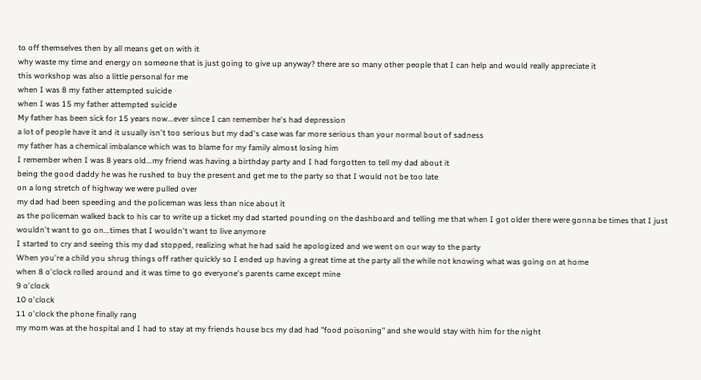to off themselves then by all means get on with it
why waste my time and energy on someone that is just going to give up anyway? there are so many other people that I can help and would really appreciate it
this workshop was also a little personal for me
when I was 8 my father attempted suicide
when I was 15 my father attempted suicide
My father has been sick for 15 years now...ever since I can remember he's had depression
a lot of people have it and it usually isn't too serious but my dad's case was far more serious than your normal bout of sadness
my father has a chemical imbalance which was to blame for my family almost losing him
I remember when I was 8 years old...my friend was having a birthday party and I had forgotten to tell my dad about it
being the good daddy he was he rushed to buy the present and get me to the party so that I would not be too late
on a long stretch of highway we were pulled over
my dad had been speeding and the policeman was less than nice about it
as the policeman walked back to his car to write up a ticket my dad started pounding on the dashboard and telling me that when I got older there were gonna be times that I just wouldn't want to go on...times that I wouldn't want to live anymore
I started to cry and seeing this my dad stopped, realizing what he had said he apologized and we went on our way to the party
When you're a child you shrug things off rather quickly so I ended up having a great time at the party all the while not knowing what was going on at home
when 8 o'clock rolled around and it was time to go everyone's parents came except mine
9 o'clock
10 o'clock
11 o'clock the phone finally rang
my mom was at the hospital and I had to stay at my friends house bcs my dad had "food poisoning" and she would stay with him for the night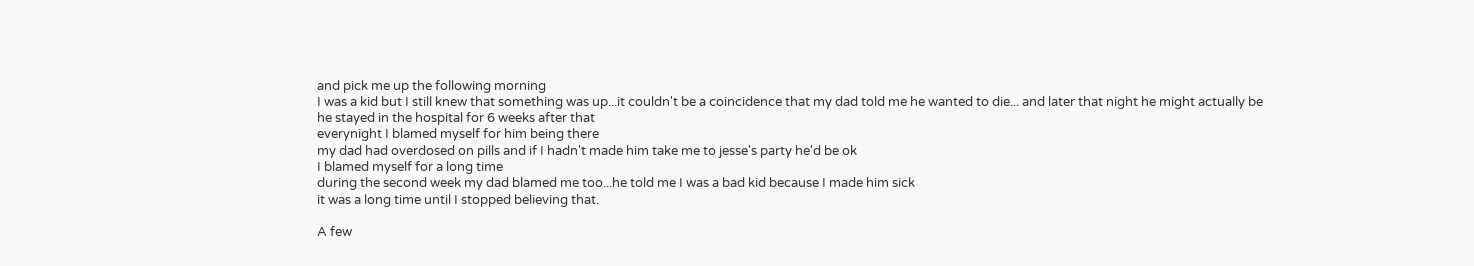and pick me up the following morning
I was a kid but I still knew that something was up...it couldn't be a coincidence that my dad told me he wanted to die... and later that night he might actually be
he stayed in the hospital for 6 weeks after that
everynight I blamed myself for him being there
my dad had overdosed on pills and if I hadn't made him take me to jesse's party he'd be ok
I blamed myself for a long time
during the second week my dad blamed me too...he told me I was a bad kid because I made him sick
it was a long time until I stopped believing that.

A few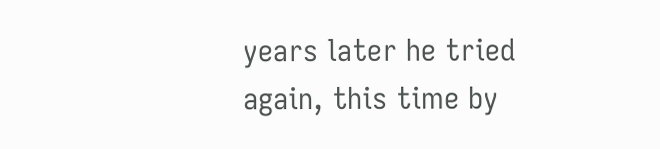years later he tried again, this time by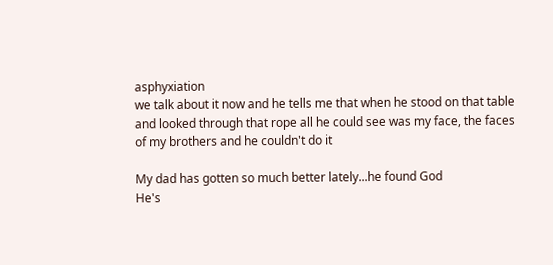asphyxiation
we talk about it now and he tells me that when he stood on that table and looked through that rope all he could see was my face, the faces of my brothers and he couldn't do it

My dad has gotten so much better lately...he found God
He's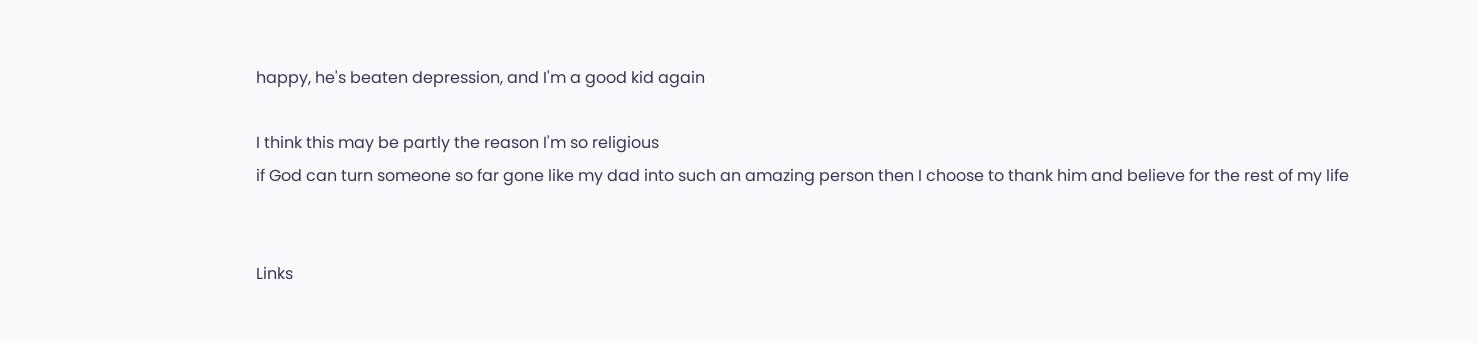happy, he's beaten depression, and I'm a good kid again

I think this may be partly the reason I'm so religious
if God can turn someone so far gone like my dad into such an amazing person then I choose to thank him and believe for the rest of my life


Links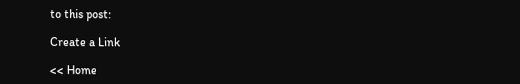to this post:

Create a Link

<< Home